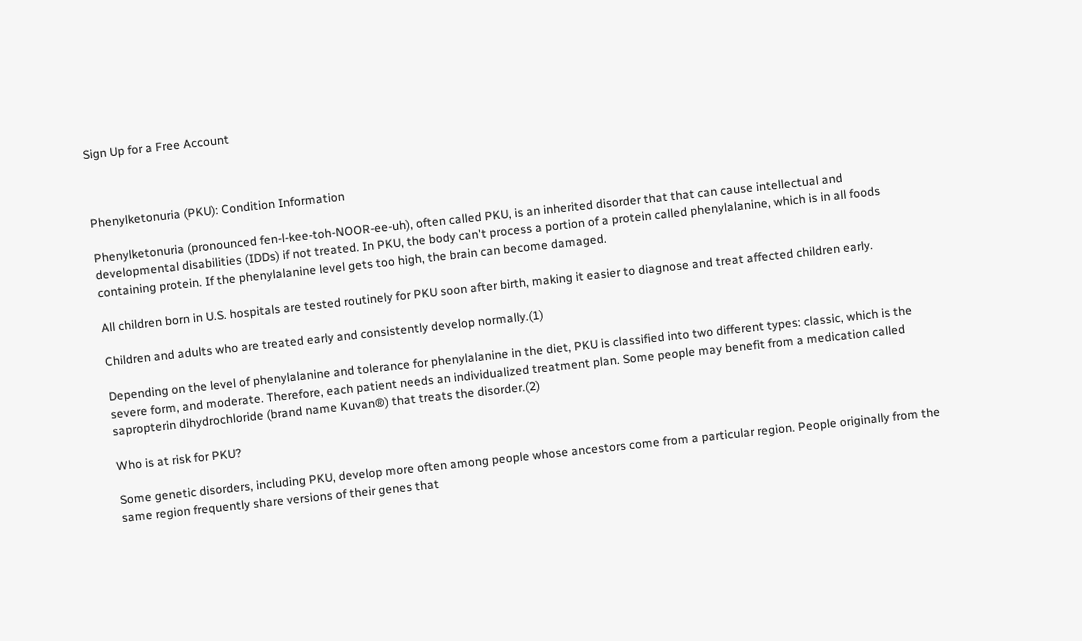Sign Up for a Free Account



Phenylketonuria (PKU): Condition Information

Phenylketonuria (pronounced fen-l-kee-toh-NOOR-ee-uh), often called PKU, is an inherited disorder that that can cause intellectual and developmental disabilities (IDDs) if not treated. In PKU, the body can't process a portion of a protein called phenylalanine, which is in all foods containing protein. If the phenylalanine level gets too high, the brain can become damaged.

All children born in U.S. hospitals are tested routinely for PKU soon after birth, making it easier to diagnose and treat affected children early.

Children and adults who are treated early and consistently develop normally.(1)

Depending on the level of phenylalanine and tolerance for phenylalanine in the diet, PKU is classified into two different types: classic, which is the severe form, and moderate. Therefore, each patient needs an individualized treatment plan. Some people may benefit from a medication called sapropterin dihydrochloride (brand name Kuvan®) that treats the disorder.(2)

Who is at risk for PKU?

Some genetic disorders, including PKU, develop more often among people whose ancestors come from a particular region. People originally from the same region frequently share versions of their genes that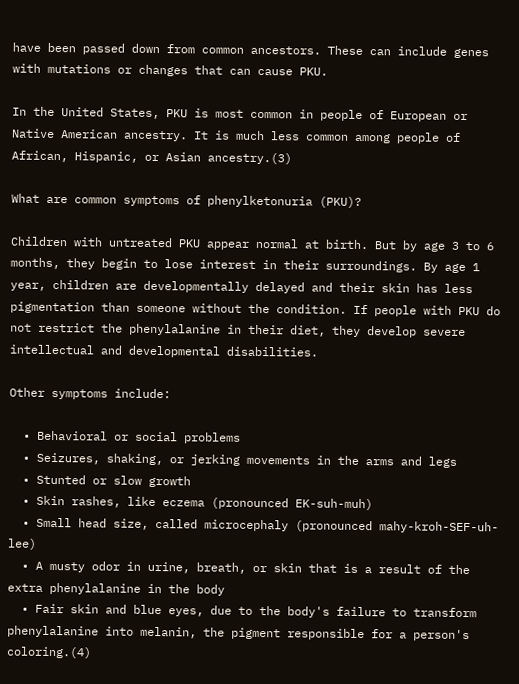have been passed down from common ancestors. These can include genes with mutations or changes that can cause PKU.

In the United States, PKU is most common in people of European or Native American ancestry. It is much less common among people of African, Hispanic, or Asian ancestry.(3)

What are common symptoms of phenylketonuria (PKU)?

Children with untreated PKU appear normal at birth. But by age 3 to 6 months, they begin to lose interest in their surroundings. By age 1 year, children are developmentally delayed and their skin has less pigmentation than someone without the condition. If people with PKU do not restrict the phenylalanine in their diet, they develop severe intellectual and developmental disabilities.

Other symptoms include:

  • Behavioral or social problems
  • Seizures, shaking, or jerking movements in the arms and legs
  • Stunted or slow growth
  • Skin rashes, like eczema (pronounced EK-suh-muh)
  • Small head size, called microcephaly (pronounced mahy-kroh-SEF-uh-lee)
  • A musty odor in urine, breath, or skin that is a result of the extra phenylalanine in the body
  • Fair skin and blue eyes, due to the body's failure to transform phenylalanine into melanin, the pigment responsible for a person's coloring.(4)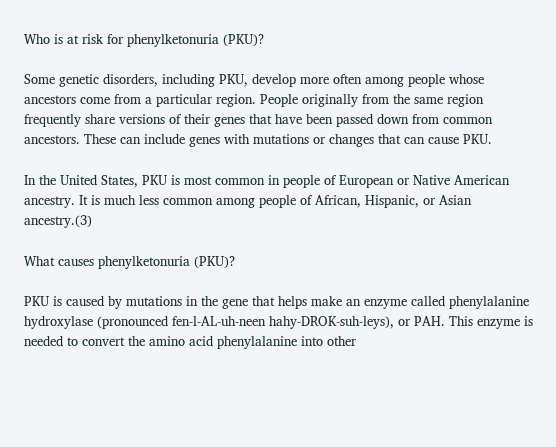Who is at risk for phenylketonuria (PKU)?

Some genetic disorders, including PKU, develop more often among people whose ancestors come from a particular region. People originally from the same region frequently share versions of their genes that have been passed down from common ancestors. These can include genes with mutations or changes that can cause PKU.

In the United States, PKU is most common in people of European or Native American ancestry. It is much less common among people of African, Hispanic, or Asian ancestry.(3)

What causes phenylketonuria (PKU)?

PKU is caused by mutations in the gene that helps make an enzyme called phenylalanine hydroxylase (pronounced fen-l-AL-uh-neen hahy-DROK-suh-leys), or PAH. This enzyme is needed to convert the amino acid phenylalanine into other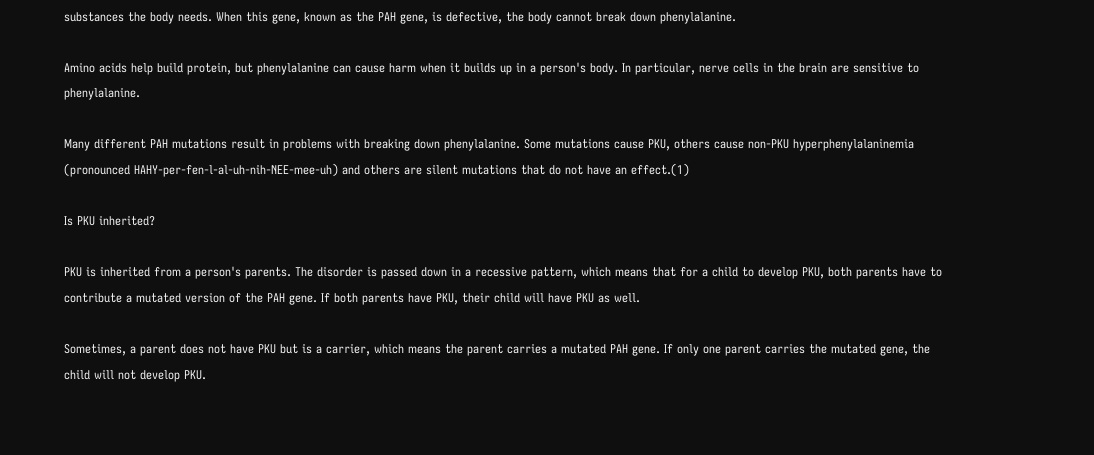substances the body needs. When this gene, known as the PAH gene, is defective, the body cannot break down phenylalanine.

Amino acids help build protein, but phenylalanine can cause harm when it builds up in a person's body. In particular, nerve cells in the brain are sensitive to phenylalanine.

Many different PAH mutations result in problems with breaking down phenylalanine. Some mutations cause PKU, others cause non-PKU hyperphenylalaninemia (pronounced HAHY-per-fen-l-al-uh-nih-NEE-mee-uh) and others are silent mutations that do not have an effect.(1)

Is PKU inherited?

PKU is inherited from a person's parents. The disorder is passed down in a recessive pattern, which means that for a child to develop PKU, both parents have to contribute a mutated version of the PAH gene. If both parents have PKU, their child will have PKU as well.

Sometimes, a parent does not have PKU but is a carrier, which means the parent carries a mutated PAH gene. If only one parent carries the mutated gene, the child will not develop PKU.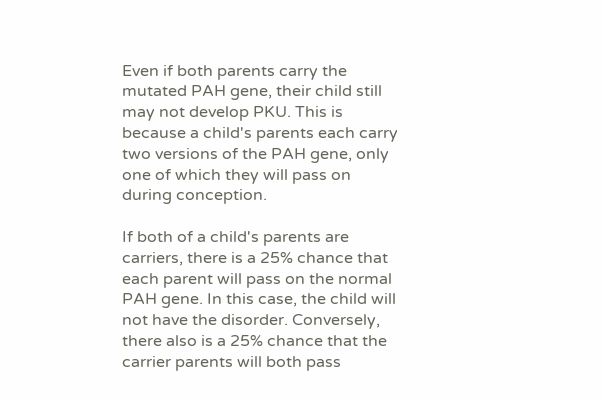Even if both parents carry the mutated PAH gene, their child still may not develop PKU. This is because a child's parents each carry two versions of the PAH gene, only one of which they will pass on during conception.

If both of a child's parents are carriers, there is a 25% chance that each parent will pass on the normal PAH gene. In this case, the child will not have the disorder. Conversely, there also is a 25% chance that the carrier parents will both pass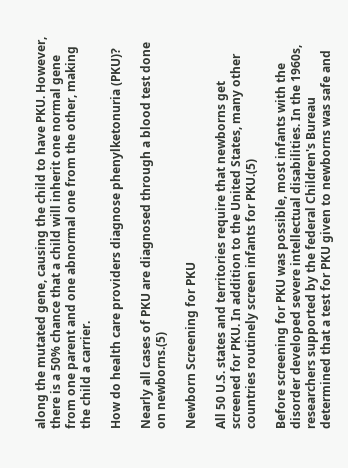along the mutated gene, causing the child to have PKU. However, there is a 50% chance that a child will inherit one normal gene from one parent and one abnormal one from the other, making the child a carrier.

How do health care providers diagnose phenylketonuria (PKU)?

Nearly all cases of PKU are diagnosed through a blood test done on newborns.(5)

Newborn Screening for PKU

All 50 U.S. states and territories require that newborns get screened for PKU. In addition to the United States, many other countries routinely screen infants for PKU.(5)

Before screening for PKU was possible, most infants with the disorder developed severe intellectual disabilities. In the 1960s, researchers supported by the federal Children's Bureau determined that a test for PKU given to newborns was safe and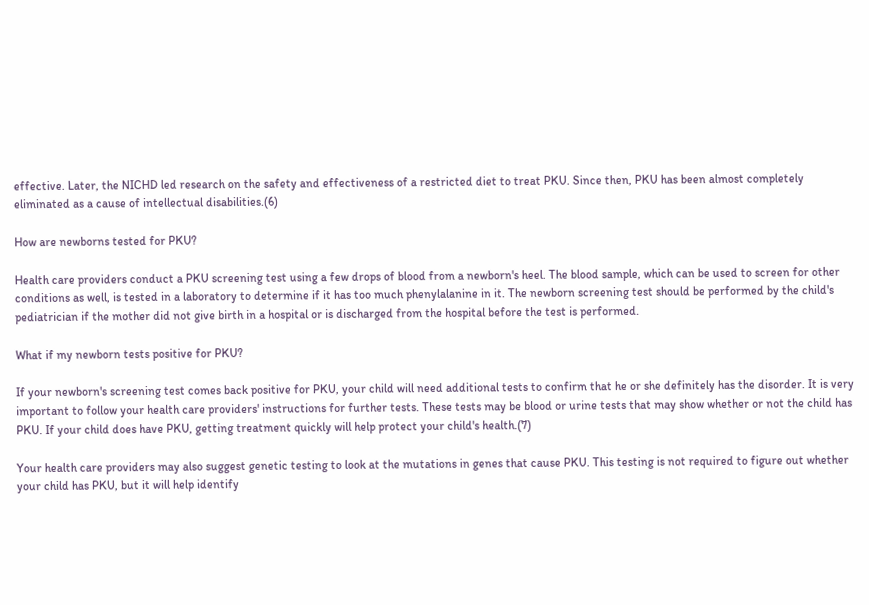effective. Later, the NICHD led research on the safety and effectiveness of a restricted diet to treat PKU. Since then, PKU has been almost completely eliminated as a cause of intellectual disabilities.(6)

How are newborns tested for PKU?

Health care providers conduct a PKU screening test using a few drops of blood from a newborn's heel. The blood sample, which can be used to screen for other conditions as well, is tested in a laboratory to determine if it has too much phenylalanine in it. The newborn screening test should be performed by the child's pediatrician if the mother did not give birth in a hospital or is discharged from the hospital before the test is performed.

What if my newborn tests positive for PKU?

If your newborn's screening test comes back positive for PKU, your child will need additional tests to confirm that he or she definitely has the disorder. It is very important to follow your health care providers' instructions for further tests. These tests may be blood or urine tests that may show whether or not the child has PKU. If your child does have PKU, getting treatment quickly will help protect your child's health.(7)

Your health care providers may also suggest genetic testing to look at the mutations in genes that cause PKU. This testing is not required to figure out whether your child has PKU, but it will help identify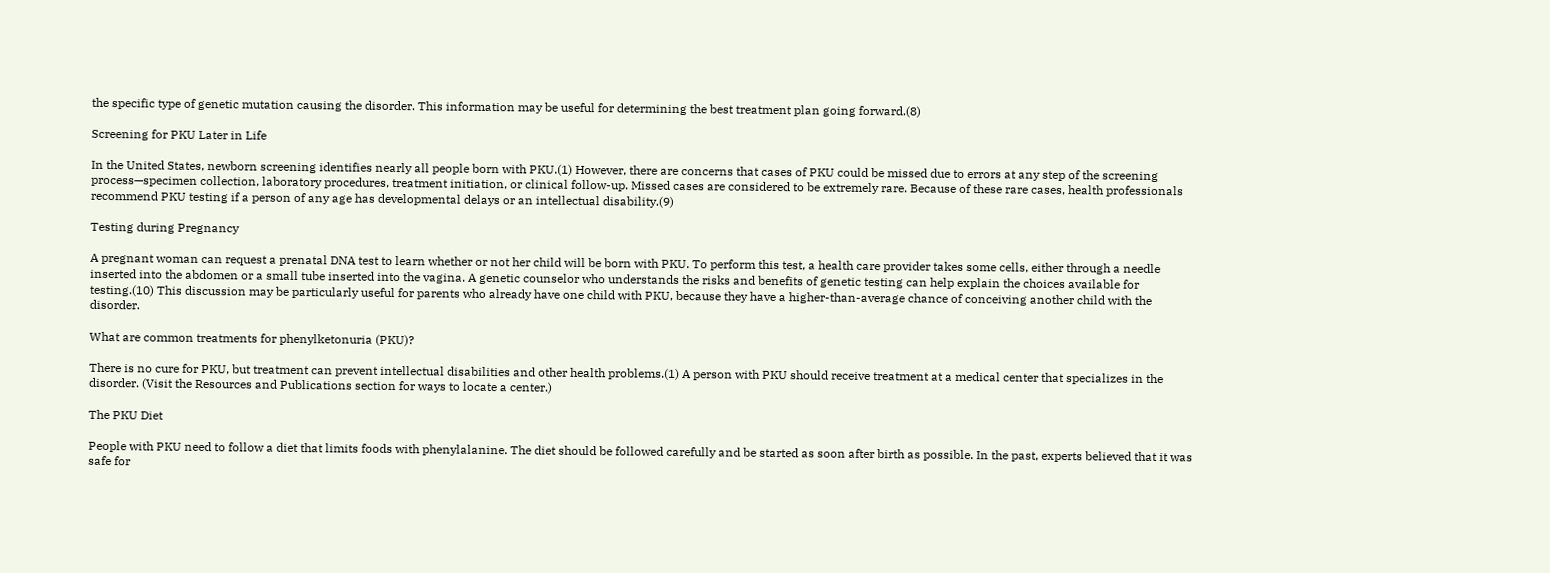the specific type of genetic mutation causing the disorder. This information may be useful for determining the best treatment plan going forward.(8)

Screening for PKU Later in Life

In the United States, newborn screening identifies nearly all people born with PKU.(1) However, there are concerns that cases of PKU could be missed due to errors at any step of the screening process—specimen collection, laboratory procedures, treatment initiation, or clinical follow-up. Missed cases are considered to be extremely rare. Because of these rare cases, health professionals recommend PKU testing if a person of any age has developmental delays or an intellectual disability.(9)

Testing during Pregnancy

A pregnant woman can request a prenatal DNA test to learn whether or not her child will be born with PKU. To perform this test, a health care provider takes some cells, either through a needle inserted into the abdomen or a small tube inserted into the vagina. A genetic counselor who understands the risks and benefits of genetic testing can help explain the choices available for testing.(10) This discussion may be particularly useful for parents who already have one child with PKU, because they have a higher-than-average chance of conceiving another child with the disorder.

What are common treatments for phenylketonuria (PKU)?

There is no cure for PKU, but treatment can prevent intellectual disabilities and other health problems.(1) A person with PKU should receive treatment at a medical center that specializes in the disorder. (Visit the Resources and Publications section for ways to locate a center.)

The PKU Diet

People with PKU need to follow a diet that limits foods with phenylalanine. The diet should be followed carefully and be started as soon after birth as possible. In the past, experts believed that it was safe for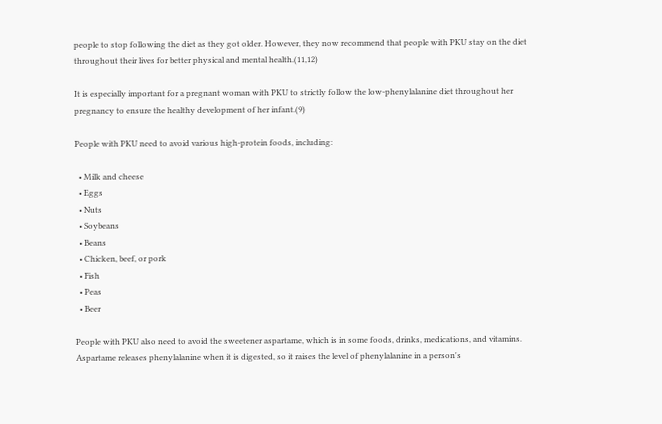people to stop following the diet as they got older. However, they now recommend that people with PKU stay on the diet throughout their lives for better physical and mental health.(11,12)

It is especially important for a pregnant woman with PKU to strictly follow the low-phenylalanine diet throughout her pregnancy to ensure the healthy development of her infant.(9)

People with PKU need to avoid various high-protein foods, including:

  • Milk and cheese
  • Eggs
  • Nuts
  • Soybeans
  • Beans
  • Chicken, beef, or pork
  • Fish
  • Peas
  • Beer

People with PKU also need to avoid the sweetener aspartame, which is in some foods, drinks, medications, and vitamins. Aspartame releases phenylalanine when it is digested, so it raises the level of phenylalanine in a person's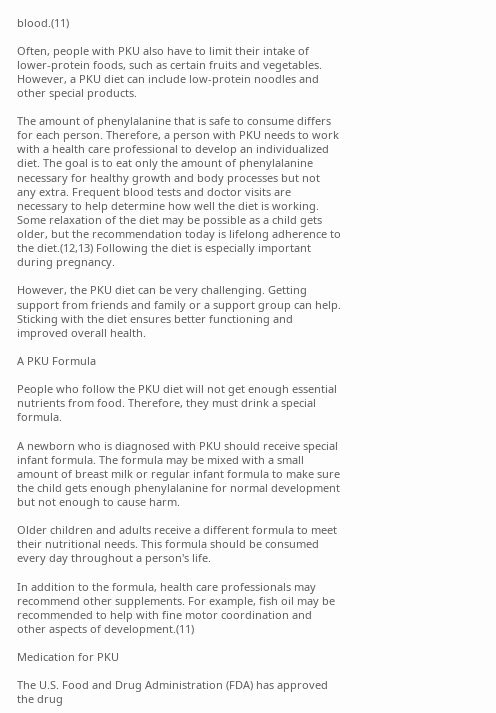blood.(11)

Often, people with PKU also have to limit their intake of lower-protein foods, such as certain fruits and vegetables. However, a PKU diet can include low-protein noodles and other special products.

The amount of phenylalanine that is safe to consume differs for each person. Therefore, a person with PKU needs to work with a health care professional to develop an individualized diet. The goal is to eat only the amount of phenylalanine necessary for healthy growth and body processes but not any extra. Frequent blood tests and doctor visits are necessary to help determine how well the diet is working. Some relaxation of the diet may be possible as a child gets older, but the recommendation today is lifelong adherence to the diet.(12,13) Following the diet is especially important during pregnancy.

However, the PKU diet can be very challenging. Getting support from friends and family or a support group can help. Sticking with the diet ensures better functioning and improved overall health.

A PKU Formula

People who follow the PKU diet will not get enough essential nutrients from food. Therefore, they must drink a special formula.

A newborn who is diagnosed with PKU should receive special infant formula. The formula may be mixed with a small amount of breast milk or regular infant formula to make sure the child gets enough phenylalanine for normal development but not enough to cause harm.

Older children and adults receive a different formula to meet their nutritional needs. This formula should be consumed every day throughout a person's life.

In addition to the formula, health care professionals may recommend other supplements. For example, fish oil may be recommended to help with fine motor coordination and other aspects of development.(11)

Medication for PKU

The U.S. Food and Drug Administration (FDA) has approved the drug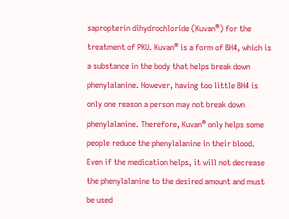sapropterin dihydrochloride (Kuvan®) for the treatment of PKU. Kuvan® is a form of BH4, which is a substance in the body that helps break down phenylalanine. However, having too little BH4 is only one reason a person may not break down phenylalanine. Therefore, Kuvan® only helps some people reduce the phenylalanine in their blood. Even if the medication helps, it will not decrease the phenylalanine to the desired amount and must be used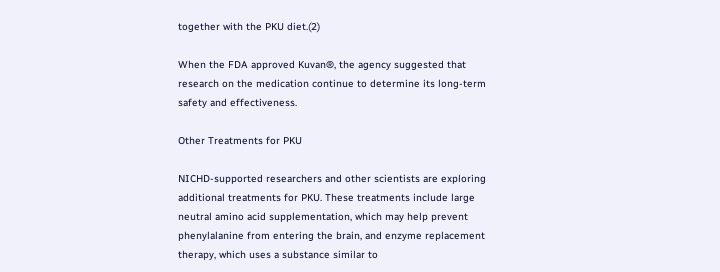together with the PKU diet.(2)

When the FDA approved Kuvan®, the agency suggested that research on the medication continue to determine its long-term safety and effectiveness.

Other Treatments for PKU

NICHD-supported researchers and other scientists are exploring additional treatments for PKU. These treatments include large neutral amino acid supplementation, which may help prevent phenylalanine from entering the brain, and enzyme replacement therapy, which uses a substance similar to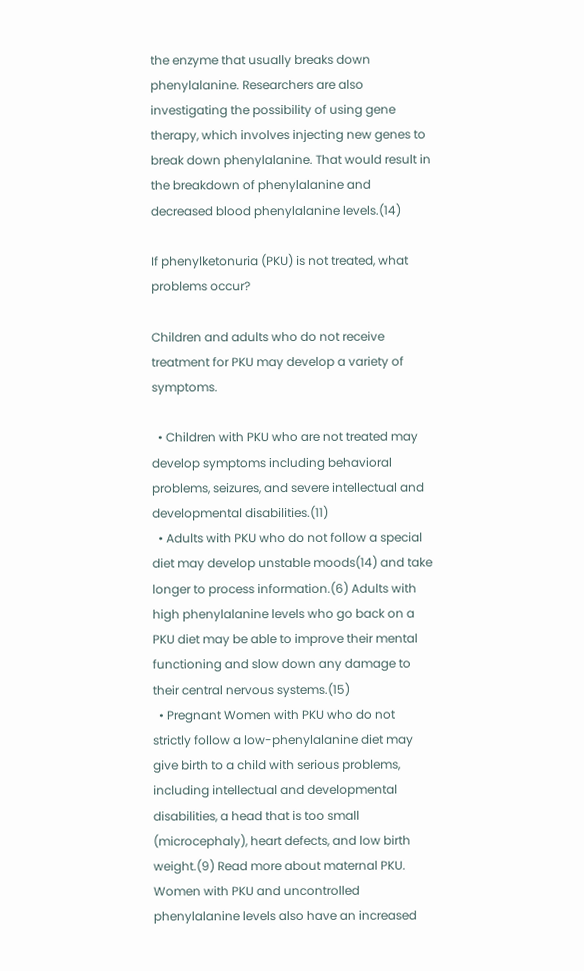the enzyme that usually breaks down phenylalanine. Researchers are also investigating the possibility of using gene therapy, which involves injecting new genes to break down phenylalanine. That would result in the breakdown of phenylalanine and decreased blood phenylalanine levels.(14)

If phenylketonuria (PKU) is not treated, what problems occur?

Children and adults who do not receive treatment for PKU may develop a variety of symptoms.

  • Children with PKU who are not treated may develop symptoms including behavioral problems, seizures, and severe intellectual and developmental disabilities.(11)
  • Adults with PKU who do not follow a special diet may develop unstable moods(14) and take longer to process information.(6) Adults with high phenylalanine levels who go back on a PKU diet may be able to improve their mental functioning and slow down any damage to their central nervous systems.(15)
  • Pregnant Women with PKU who do not strictly follow a low-phenylalanine diet may give birth to a child with serious problems, including intellectual and developmental disabilities, a head that is too small (microcephaly), heart defects, and low birth weight.(9) Read more about maternal PKU. Women with PKU and uncontrolled phenylalanine levels also have an increased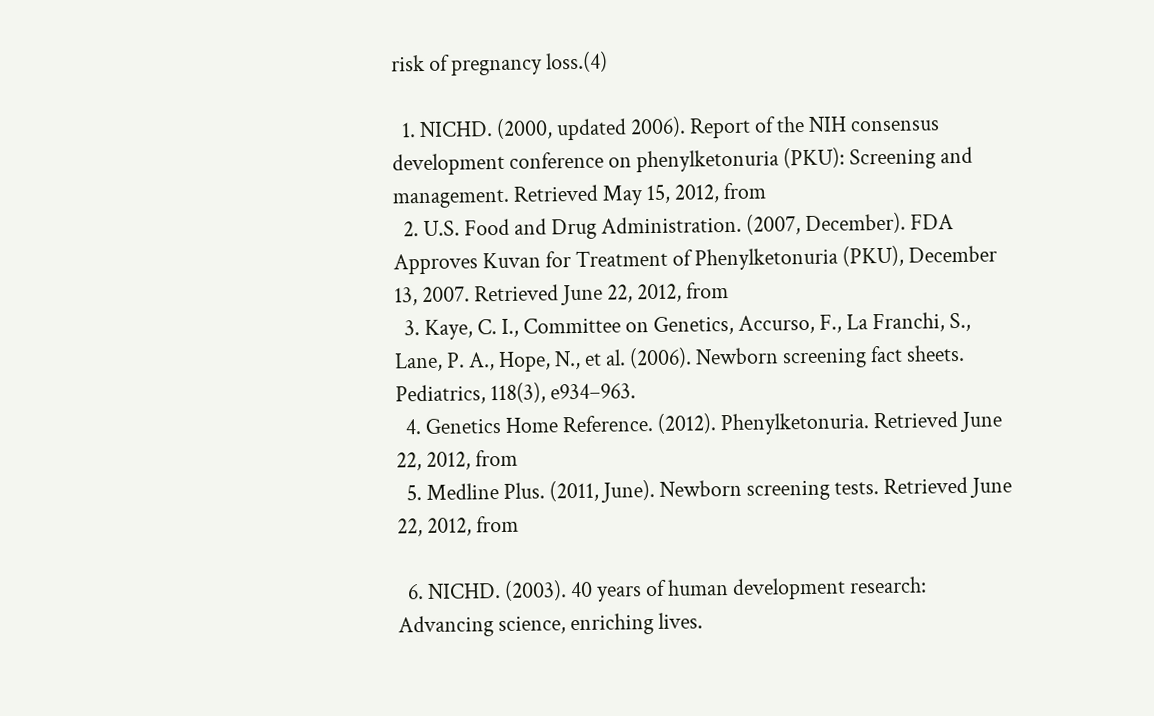risk of pregnancy loss.(4)

  1. NICHD. (2000, updated 2006). Report of the NIH consensus development conference on phenylketonuria (PKU): Screening and management. Retrieved May 15, 2012, from
  2. U.S. Food and Drug Administration. (2007, December). FDA Approves Kuvan for Treatment of Phenylketonuria (PKU), December 13, 2007. Retrieved June 22, 2012, from
  3. Kaye, C. I., Committee on Genetics, Accurso, F., La Franchi, S., Lane, P. A., Hope, N., et al. (2006). Newborn screening fact sheets. Pediatrics, 118(3), e934–963.
  4. Genetics Home Reference. (2012). Phenylketonuria. Retrieved June 22, 2012, from
  5. Medline Plus. (2011, June). Newborn screening tests. Retrieved June 22, 2012, from

  6. NICHD. (2003). 40 years of human development research: Advancing science, enriching lives.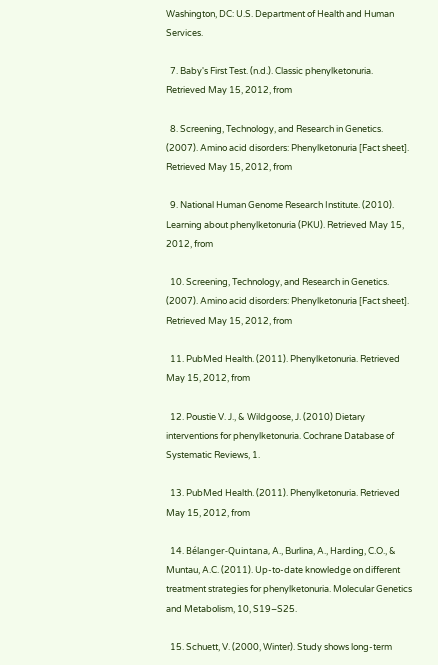Washington, DC: U.S. Department of Health and Human Services.

  7. Baby's First Test. (n.d.). Classic phenylketonuria. Retrieved May 15, 2012, from

  8. Screening, Technology, and Research in Genetics. (2007). Amino acid disorders: Phenylketonuria [Fact sheet]. Retrieved May 15, 2012, from

  9. National Human Genome Research Institute. (2010). Learning about phenylketonuria (PKU). Retrieved May 15, 2012, from

  10. Screening, Technology, and Research in Genetics. (2007). Amino acid disorders: Phenylketonuria [Fact sheet]. Retrieved May 15, 2012, from

  11. PubMed Health. (2011). Phenylketonuria. Retrieved May 15, 2012, from

  12. Poustie V. J., & Wildgoose, J. (2010) Dietary interventions for phenylketonuria. Cochrane Database of Systematic Reviews, 1.

  13. PubMed Health. (2011). Phenylketonuria. Retrieved May 15, 2012, from

  14. Bélanger-Quintana, A., Burlina, A., Harding, C.O., & Muntau, A.C. (2011). Up-to-date knowledge on different treatment strategies for phenylketonuria. Molecular Genetics and Metabolism, 10, S19–S25.

  15. Schuett, V. (2000, Winter). Study shows long-term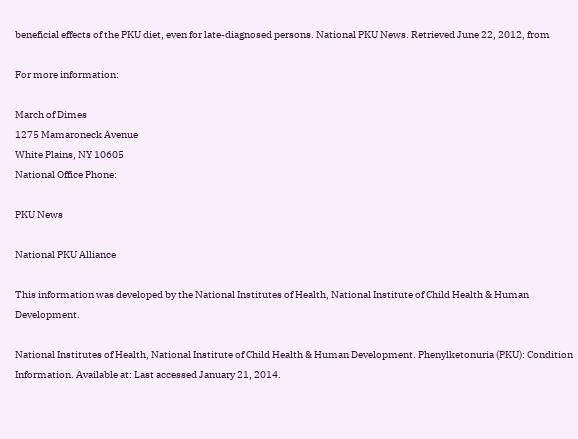beneficial effects of the PKU diet, even for late-diagnosed persons. National PKU News. Retrieved June 22, 2012, from

For more information:

March of Dimes
1275 Mamaroneck Avenue
White Plains, NY 10605
National Office Phone:

PKU News

National PKU Alliance

This information was developed by the National Institutes of Health, National Institute of Child Health & Human Development.

National Institutes of Health, National Institute of Child Health & Human Development. Phenylketonuria (PKU): Condition Information. Available at: Last accessed January 21, 2014.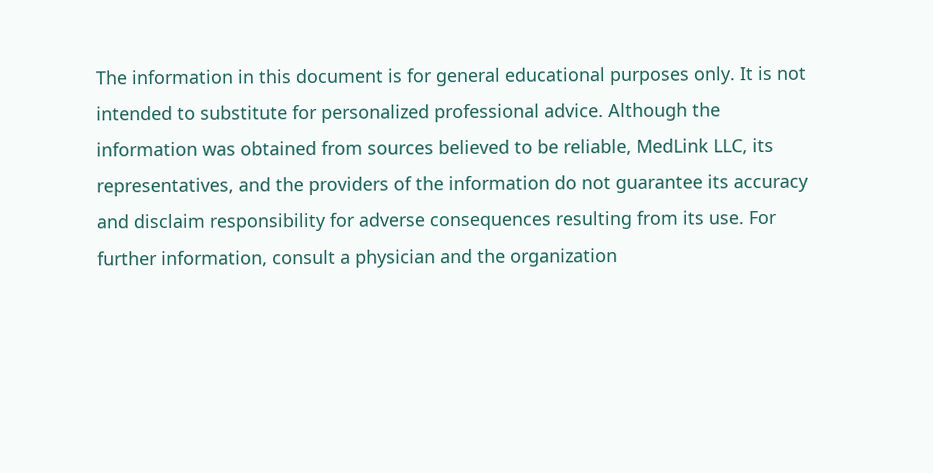The information in this document is for general educational purposes only. It is not intended to substitute for personalized professional advice. Although the information was obtained from sources believed to be reliable, MedLink LLC, its representatives, and the providers of the information do not guarantee its accuracy and disclaim responsibility for adverse consequences resulting from its use. For further information, consult a physician and the organization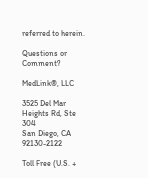referred to herein.

Questions or Comment?

MedLink®, LLC

3525 Del Mar Heights Rd, Ste 304
San Diego, CA 92130-2122

Toll Free (U.S. +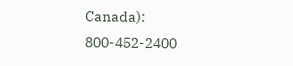Canada): 800-452-2400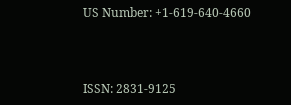US Number: +1-619-640-4660



ISSN: 2831-9125